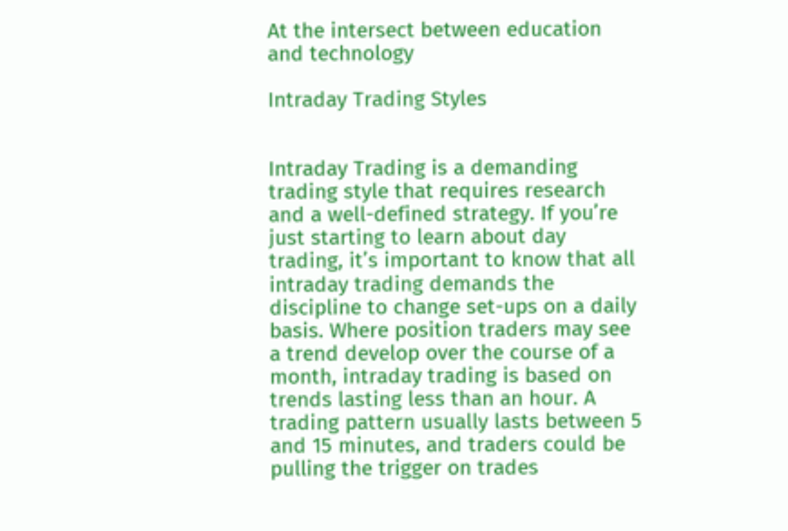At the intersect between education and technology

Intraday Trading Styles


Intraday Trading is a demanding trading style that requires research and a well-defined strategy. If you’re just starting to learn about day trading, it’s important to know that all intraday trading demands the discipline to change set-ups on a daily basis. Where position traders may see a trend develop over the course of a month, intraday trading is based on trends lasting less than an hour. A trading pattern usually lasts between 5 and 15 minutes, and traders could be pulling the trigger on trades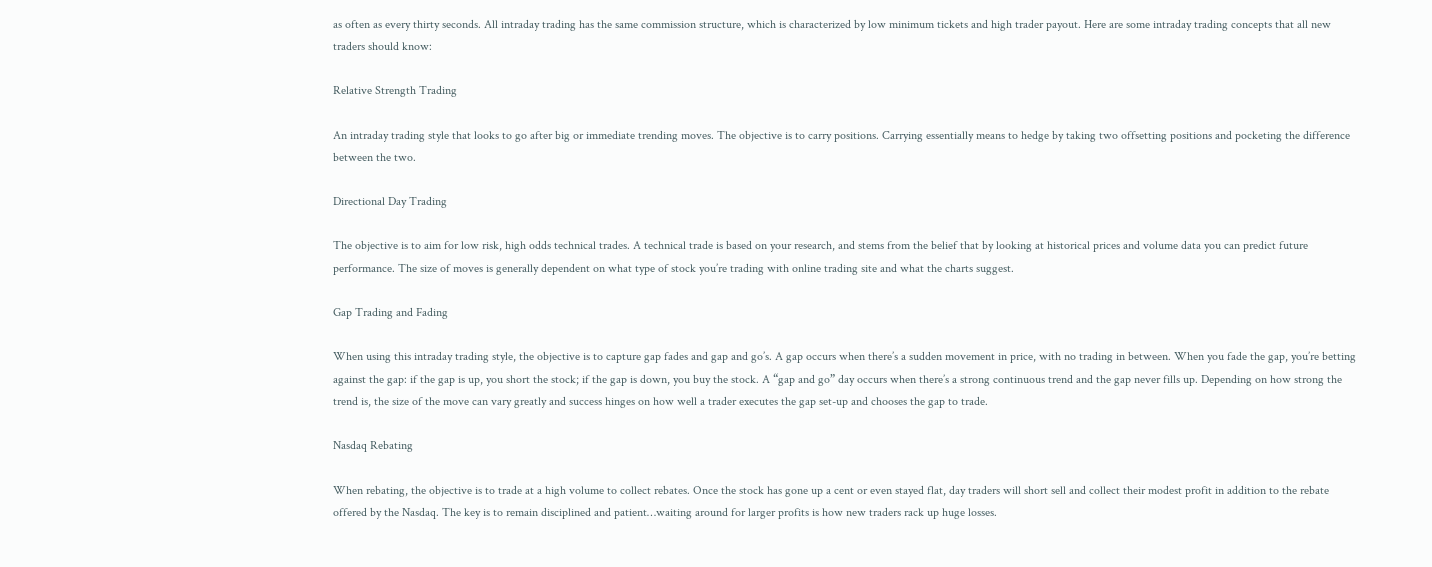as often as every thirty seconds. All intraday trading has the same commission structure, which is characterized by low minimum tickets and high trader payout. Here are some intraday trading concepts that all new traders should know:

Relative Strength Trading

An intraday trading style that looks to go after big or immediate trending moves. The objective is to carry positions. Carrying essentially means to hedge by taking two offsetting positions and pocketing the difference between the two.

Directional Day Trading

The objective is to aim for low risk, high odds technical trades. A technical trade is based on your research, and stems from the belief that by looking at historical prices and volume data you can predict future performance. The size of moves is generally dependent on what type of stock you’re trading with online trading site and what the charts suggest.

Gap Trading and Fading

When using this intraday trading style, the objective is to capture gap fades and gap and go’s. A gap occurs when there’s a sudden movement in price, with no trading in between. When you fade the gap, you’re betting against the gap: if the gap is up, you short the stock; if the gap is down, you buy the stock. A “gap and go” day occurs when there’s a strong continuous trend and the gap never fills up. Depending on how strong the trend is, the size of the move can vary greatly and success hinges on how well a trader executes the gap set-up and chooses the gap to trade.

Nasdaq Rebating

When rebating, the objective is to trade at a high volume to collect rebates. Once the stock has gone up a cent or even stayed flat, day traders will short sell and collect their modest profit in addition to the rebate offered by the Nasdaq. The key is to remain disciplined and patient…waiting around for larger profits is how new traders rack up huge losses.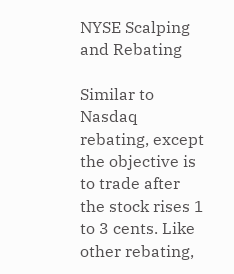NYSE Scalping and Rebating

Similar to Nasdaq rebating, except the objective is to trade after the stock rises 1 to 3 cents. Like other rebating,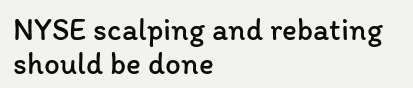NYSE scalping and rebating should be done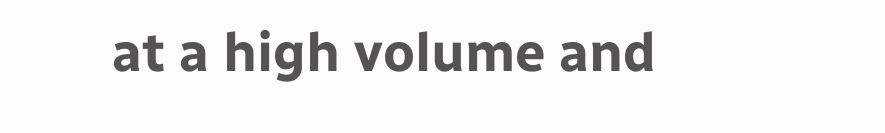at a high volume and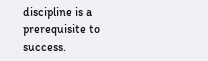discipline is a prerequisite to success.